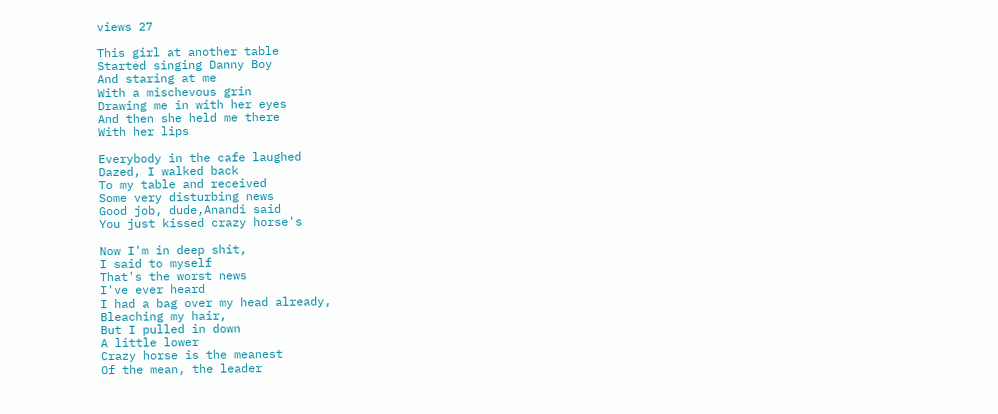views 27

This girl at another table
Started singing Danny Boy
And staring at me
With a mischevous grin
Drawing me in with her eyes
And then she held me there
With her lips

Everybody in the cafe laughed
Dazed, I walked back
To my table and received
Some very disturbing news
Good job, dude,Anandi said
You just kissed crazy horse's

Now I'm in deep shit,
I said to myself
That's the worst news
I've ever heard
I had a bag over my head already,
Bleaching my hair,
But I pulled in down
A little lower
Crazy horse is the meanest
Of the mean, the leader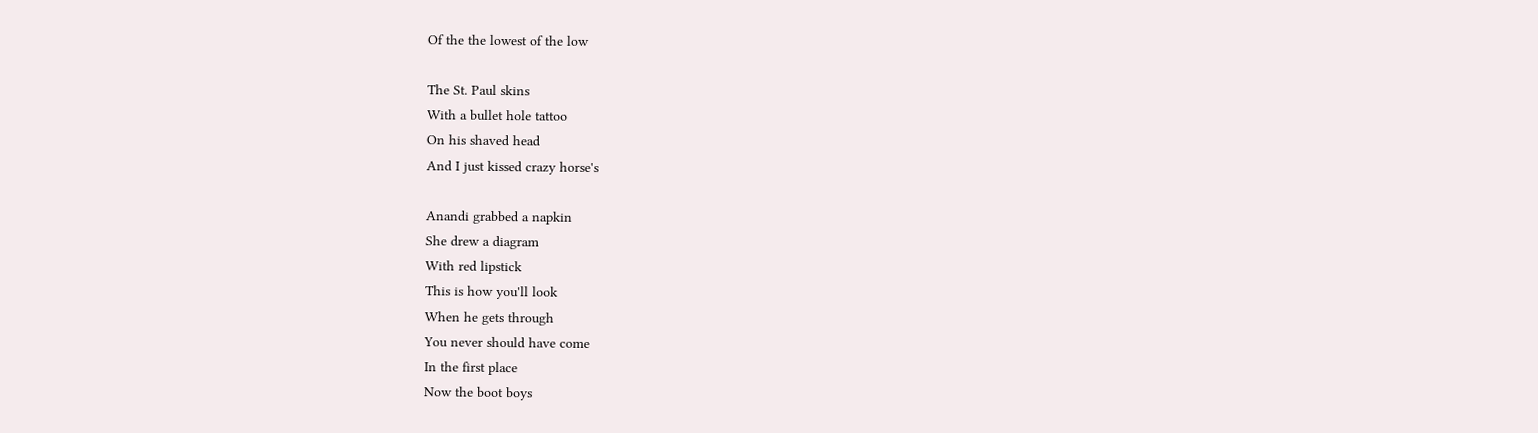Of the the lowest of the low

The St. Paul skins
With a bullet hole tattoo
On his shaved head
And I just kissed crazy horse's

Anandi grabbed a napkin
She drew a diagram
With red lipstick
This is how you'll look
When he gets through
You never should have come
In the first place
Now the boot boys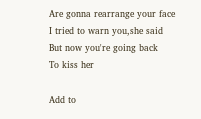Are gonna rearrange your face
I tried to warn you,she said
But now you're going back
To kiss her

Add to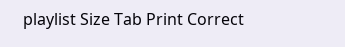playlist Size Tab Print Correct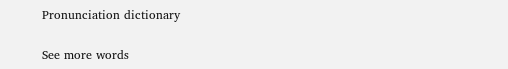Pronunciation dictionary

See more words